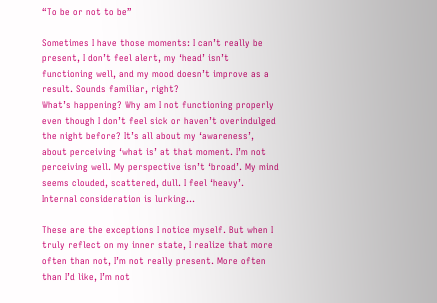“To be or not to be”

Sometimes I have those moments: I can’t really be present, I don’t feel alert, my ‘head’ isn’t functioning well, and my mood doesn’t improve as a result. Sounds familiar, right?
What’s happening? Why am I not functioning properly even though I don’t feel sick or haven’t overindulged the night before? It’s all about my ‘awareness’, about perceiving ‘what is’ at that moment. I’m not perceiving well. My perspective isn’t ‘broad’. My mind seems clouded, scattered, dull. I feel ‘heavy’. Internal consideration is lurking…

These are the exceptions I notice myself. But when I truly reflect on my inner state, I realize that more often than not, I’m not really present. More often than I’d like, I’m not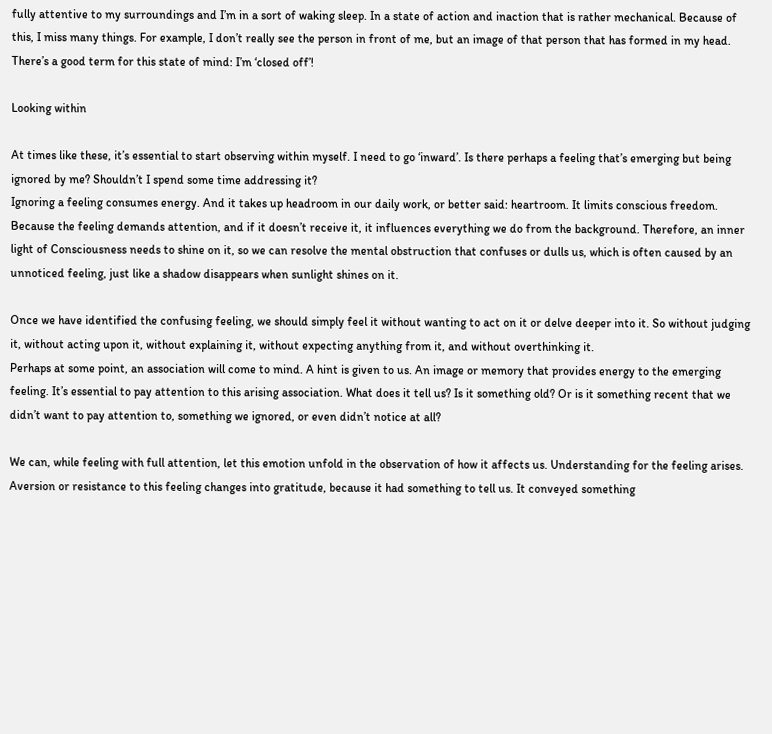fully attentive to my surroundings and I’m in a sort of waking sleep. In a state of action and inaction that is rather mechanical. Because of this, I miss many things. For example, I don’t really see the person in front of me, but an image of that person that has formed in my head.
There’s a good term for this state of mind: I’m ‘closed off’!

Looking within

At times like these, it’s essential to start observing within myself. I need to go ‘inward’. Is there perhaps a feeling that’s emerging but being ignored by me? Shouldn’t I spend some time addressing it?
Ignoring a feeling consumes energy. And it takes up headroom in our daily work, or better said: heartroom. It limits conscious freedom. Because the feeling demands attention, and if it doesn’t receive it, it influences everything we do from the background. Therefore, an inner light of Consciousness needs to shine on it, so we can resolve the mental obstruction that confuses or dulls us, which is often caused by an unnoticed feeling, just like a shadow disappears when sunlight shines on it.

Once we have identified the confusing feeling, we should simply feel it without wanting to act on it or delve deeper into it. So without judging it, without acting upon it, without explaining it, without expecting anything from it, and without overthinking it.
Perhaps at some point, an association will come to mind. A hint is given to us. An image or memory that provides energy to the emerging feeling. It’s essential to pay attention to this arising association. What does it tell us? Is it something old? Or is it something recent that we didn’t want to pay attention to, something we ignored, or even didn’t notice at all?

We can, while feeling with full attention, let this emotion unfold in the observation of how it affects us. Understanding for the feeling arises. Aversion or resistance to this feeling changes into gratitude, because it had something to tell us. It conveyed something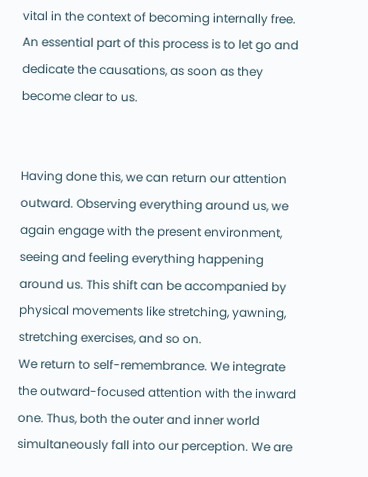vital in the context of becoming internally free.
An essential part of this process is to let go and dedicate the causations, as soon as they become clear to us.


Having done this, we can return our attention outward. Observing everything around us, we again engage with the present environment, seeing and feeling everything happening around us. This shift can be accompanied by physical movements like stretching, yawning, stretching exercises, and so on.
We return to self-remembrance. We integrate the outward-focused attention with the inward one. Thus, both the outer and inner world simultaneously fall into our perception. We are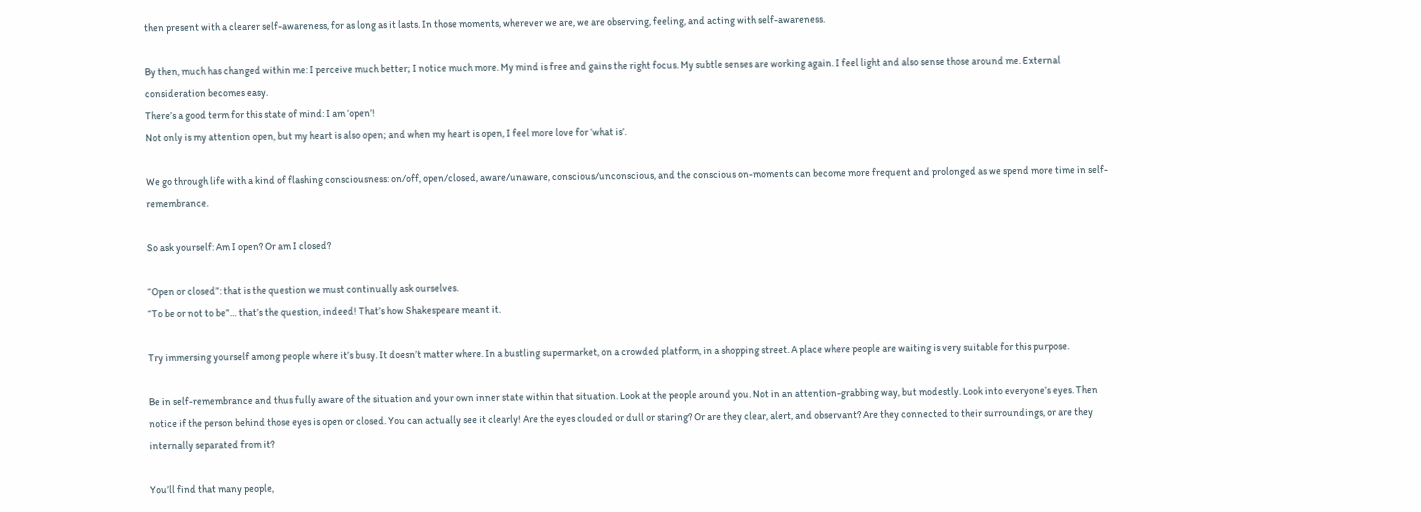then present with a clearer self-awareness, for as long as it lasts. In those moments, wherever we are, we are observing, feeling, and acting with self-awareness.

By then, much has changed within me: I perceive much better; I notice much more. My mind is free and gains the right focus. My subtle senses are working again. I feel light and also sense those around me. External consideration becomes easy.
There’s a good term for this state of mind: I am ‘open’!
Not only is my attention open, but my heart is also open; and when my heart is open, I feel more love for ‘what is’.

We go through life with a kind of flashing consciousness: on/off, open/closed, aware/unaware, conscious/unconscious, and the conscious on-moments can become more frequent and prolonged as we spend more time in self-remembrance.

So ask yourself: Am I open? Or am I closed?

“Open or closed”: that is the question we must continually ask ourselves.
“To be or not to be”… that’s the question, indeed! That’s how Shakespeare meant it.

Try immersing yourself among people where it’s busy. It doesn’t matter where. In a bustling supermarket, on a crowded platform, in a shopping street. A place where people are waiting is very suitable for this purpose.

Be in self-remembrance and thus fully aware of the situation and your own inner state within that situation. Look at the people around you. Not in an attention-grabbing way, but modestly. Look into everyone’s eyes. Then notice if the person behind those eyes is open or closed. You can actually see it clearly! Are the eyes clouded or dull or staring? Or are they clear, alert, and observant? Are they connected to their surroundings, or are they internally separated from it?

You’ll find that many people,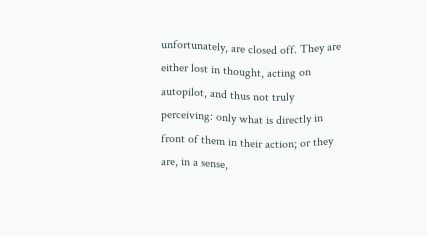unfortunately, are closed off. They are either lost in thought, acting on autopilot, and thus not truly perceiving: only what is directly in front of them in their action; or they are, in a sense,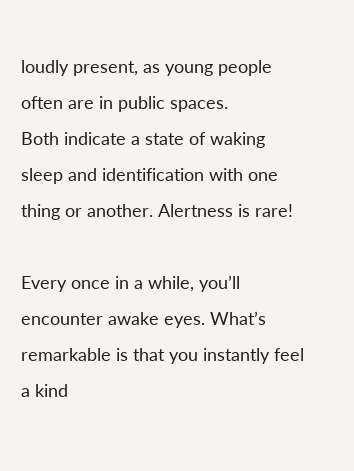loudly present, as young people often are in public spaces.
Both indicate a state of waking sleep and identification with one thing or another. Alertness is rare!

Every once in a while, you’ll encounter awake eyes. What’s remarkable is that you instantly feel a kind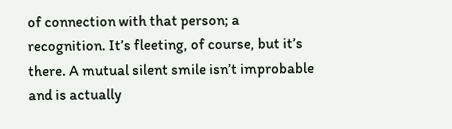of connection with that person; a recognition. It’s fleeting, of course, but it’s there. A mutual silent smile isn’t improbable and is actually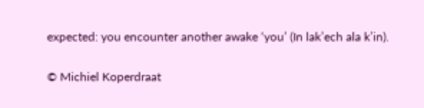expected: you encounter another awake ‘you’ (In lak’ech ala k’in).

© Michiel Koperdraat